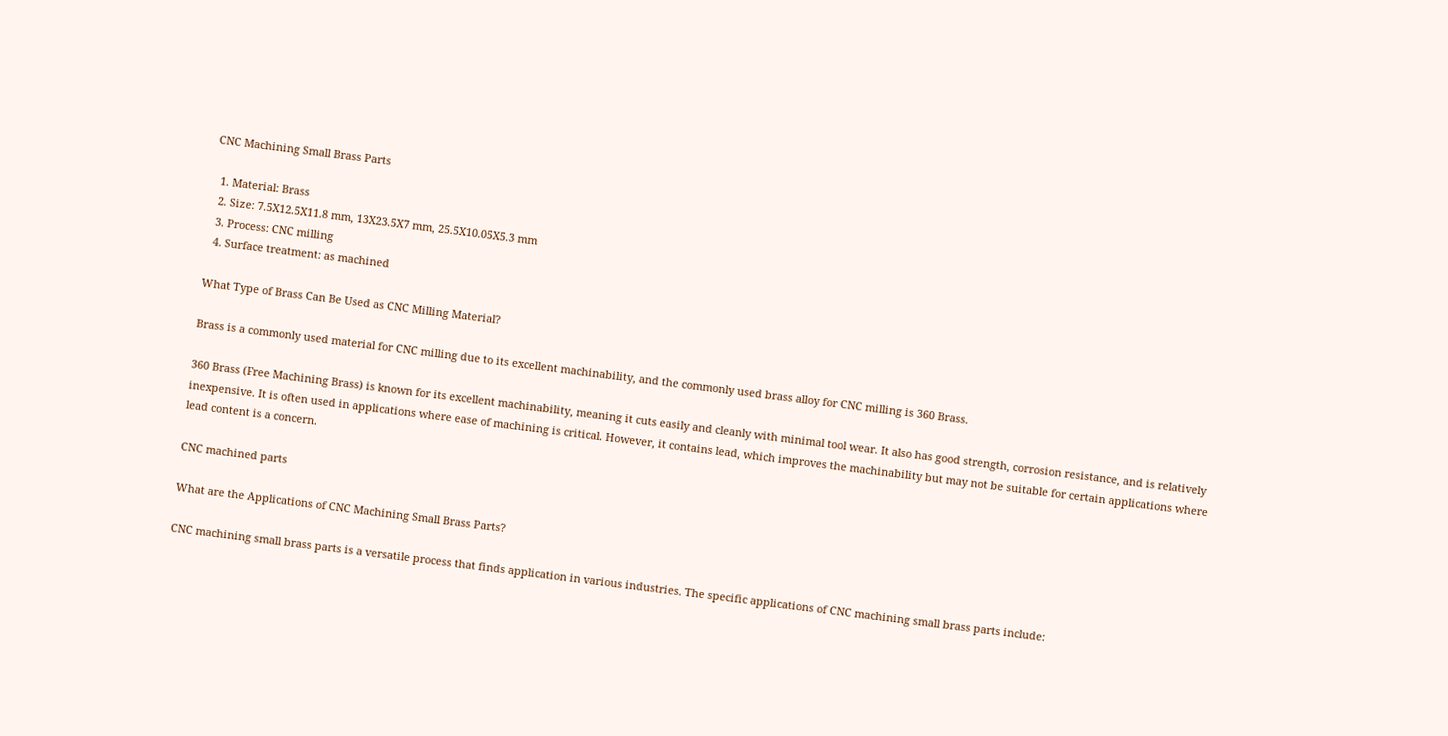CNC Machining Small Brass Parts

  1. Material: Brass
  2. Size: 7.5X12.5X11.8 mm, 13X23.5X7 mm, 25.5X10.05X5.3 mm
  3. Process: CNC milling
  4. Surface treatment: as machined

What Type of Brass Can Be Used as CNC Milling Material?

Brass is a commonly used material for CNC milling due to its excellent machinability, and the commonly used brass alloy for CNC milling is 360 Brass.

360 Brass (Free Machining Brass) is known for its excellent machinability, meaning it cuts easily and cleanly with minimal tool wear. It also has good strength, corrosion resistance, and is relatively inexpensive. It is often used in applications where ease of machining is critical. However, it contains lead, which improves the machinability but may not be suitable for certain applications where lead content is a concern.

CNC machined parts

What are the Applications of CNC Machining Small Brass Parts?

CNC machining small brass parts is a versatile process that finds application in various industries. The specific applications of CNC machining small brass parts include: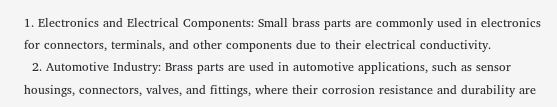1. Electronics and Electrical Components: Small brass parts are commonly used in electronics for connectors, terminals, and other components due to their electrical conductivity.
  2. Automotive Industry: Brass parts are used in automotive applications, such as sensor housings, connectors, valves, and fittings, where their corrosion resistance and durability are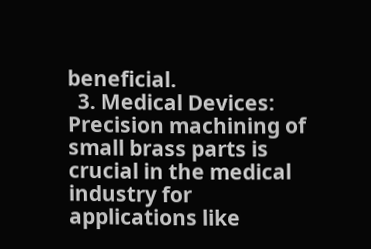beneficial.
  3. Medical Devices: Precision machining of small brass parts is crucial in the medical industry for applications like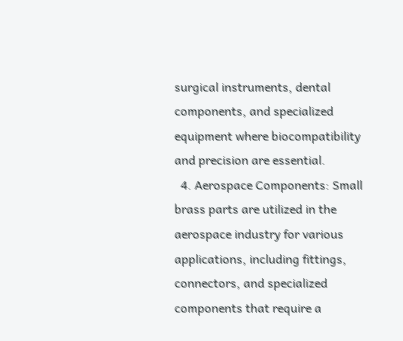surgical instruments, dental components, and specialized equipment where biocompatibility and precision are essential.
  4. Aerospace Components: Small brass parts are utilized in the aerospace industry for various applications, including fittings, connectors, and specialized components that require a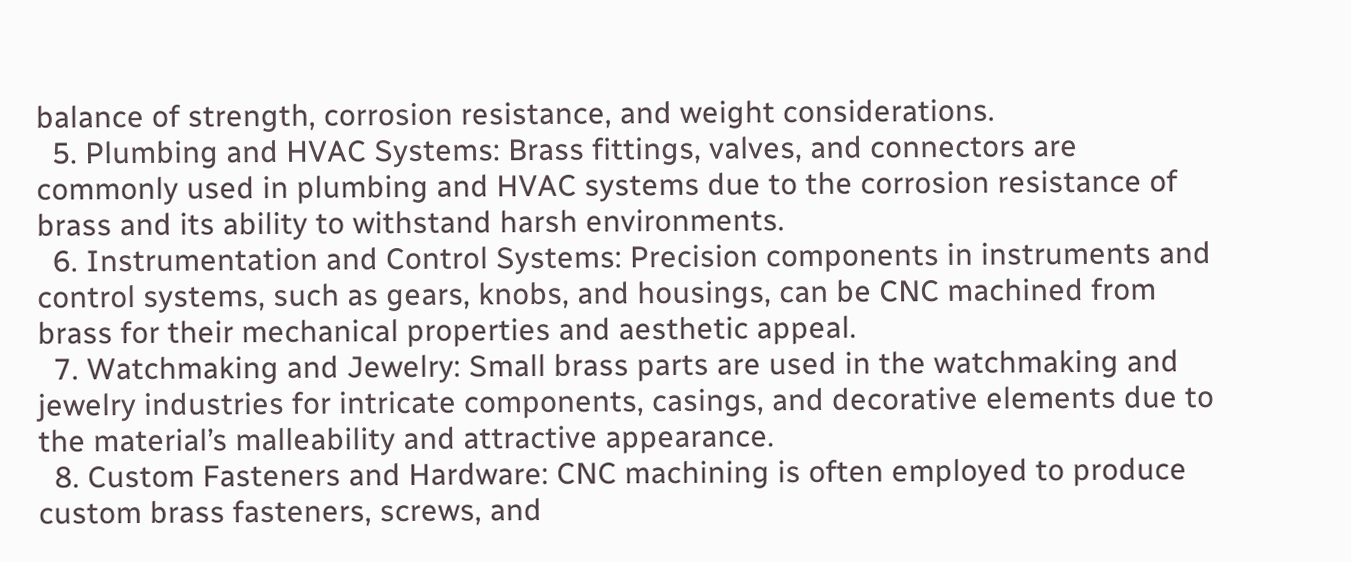balance of strength, corrosion resistance, and weight considerations.
  5. Plumbing and HVAC Systems: Brass fittings, valves, and connectors are commonly used in plumbing and HVAC systems due to the corrosion resistance of brass and its ability to withstand harsh environments.
  6. Instrumentation and Control Systems: Precision components in instruments and control systems, such as gears, knobs, and housings, can be CNC machined from brass for their mechanical properties and aesthetic appeal.
  7. Watchmaking and Jewelry: Small brass parts are used in the watchmaking and jewelry industries for intricate components, casings, and decorative elements due to the material’s malleability and attractive appearance.
  8. Custom Fasteners and Hardware: CNC machining is often employed to produce custom brass fasteners, screws, and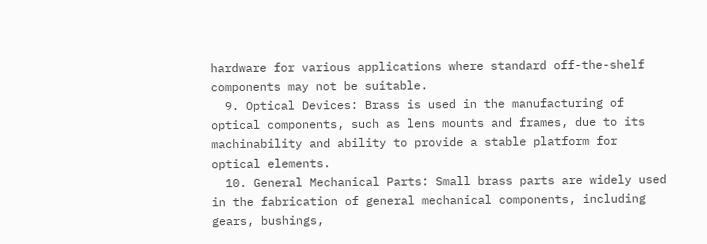hardware for various applications where standard off-the-shelf components may not be suitable.
  9. Optical Devices: Brass is used in the manufacturing of optical components, such as lens mounts and frames, due to its machinability and ability to provide a stable platform for optical elements.
  10. General Mechanical Parts: Small brass parts are widely used in the fabrication of general mechanical components, including gears, bushings,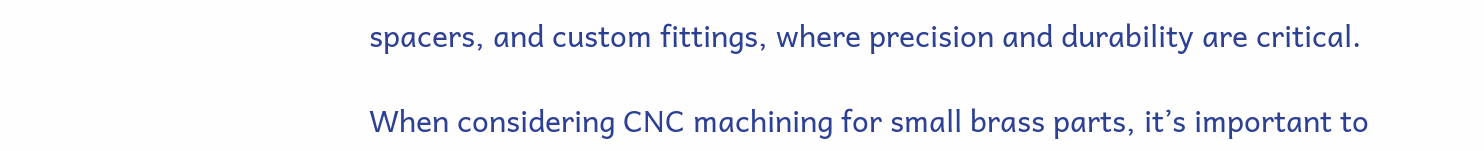spacers, and custom fittings, where precision and durability are critical.

When considering CNC machining for small brass parts, it’s important to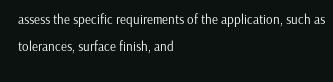assess the specific requirements of the application, such as tolerances, surface finish, and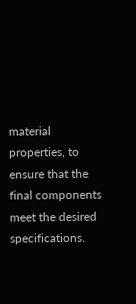material properties, to ensure that the final components meet the desired specifications.